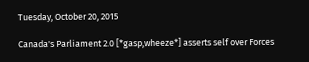Tuesday, October 20, 2015

Canada's Parliament 2.0 [*gasp,wheeze*] asserts self over Forces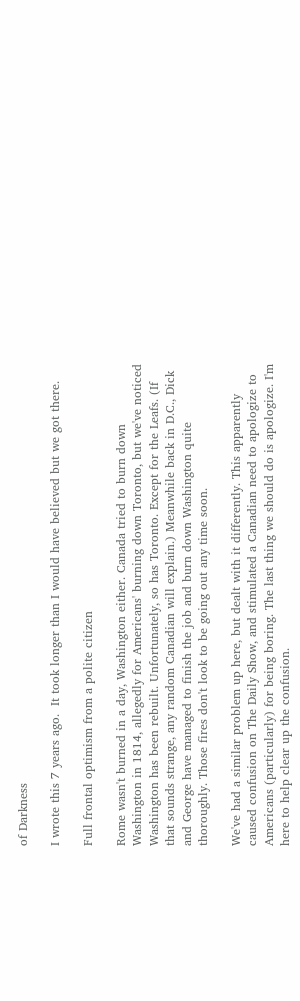of Darkness

I wrote this 7 years ago.  It took longer than I would have believed but we got there.

Full frontal optimism from a polite citizen

Rome wasn't burned in a day, Washington either. Canada tried to burn down Washington in 1814, allegedly for Americans' burning down Toronto, but we've noticed Washington has been rebuilt. Unfortunately, so has Toronto. Except for the Leafs. (If that sounds strange, any random Canadian will explain.) Meanwhile back in D.C., Dick and George have managed to finish the job and burn down Washington quite thoroughly. Those fires don't look to be going out any time soon.

We've had a similar problem up here, but dealt with it differently. This apparently caused confusion on The Daily Show, and stimulated a Canadian need to apologize to Americans (particularly) for being boring. The last thing we should do is apologize. I'm here to help clear up the confusion.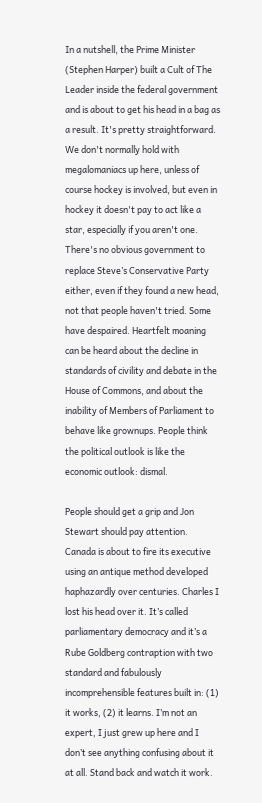In a nutshell, the Prime Minister (Stephen Harper) built a Cult of The Leader inside the federal government and is about to get his head in a bag as a result. It's pretty straightforward. We don't normally hold with megalomaniacs up here, unless of course hockey is involved, but even in hockey it doesn't pay to act like a star, especially if you aren't one. There's no obvious government to replace Steve’s Conservative Party either, even if they found a new head, not that people haven't tried. Some have despaired. Heartfelt moaning can be heard about the decline in standards of civility and debate in the House of Commons, and about the inability of Members of Parliament to behave like grownups. People think the political outlook is like the economic outlook: dismal.

People should get a grip and Jon Stewart should pay attention. Canada is about to fire its executive using an antique method developed haphazardly over centuries. Charles I lost his head over it. It’s called parliamentary democracy and it’s a Rube Goldberg contraption with two standard and fabulously incomprehensible features built in: (1) it works, (2) it learns. I’m not an expert, I just grew up here and I don’t see anything confusing about it at all. Stand back and watch it work.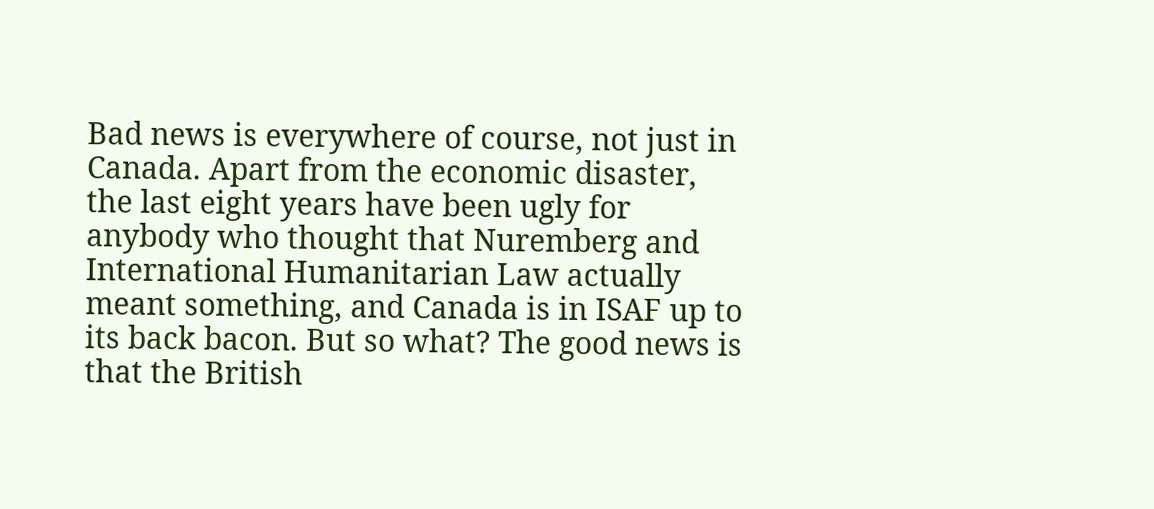Bad news is everywhere of course, not just in Canada. Apart from the economic disaster, the last eight years have been ugly for anybody who thought that Nuremberg and International Humanitarian Law actually meant something, and Canada is in ISAF up to its back bacon. But so what? The good news is that the British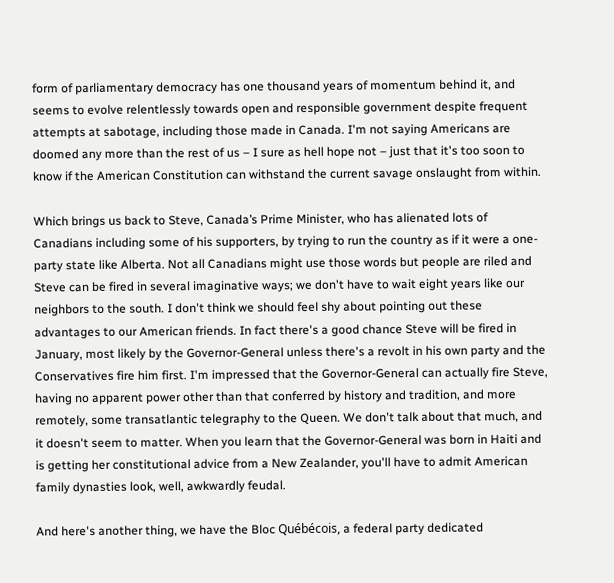form of parliamentary democracy has one thousand years of momentum behind it, and seems to evolve relentlessly towards open and responsible government despite frequent attempts at sabotage, including those made in Canada. I'm not saying Americans are doomed any more than the rest of us – I sure as hell hope not – just that it's too soon to know if the American Constitution can withstand the current savage onslaught from within.

Which brings us back to Steve, Canada’s Prime Minister, who has alienated lots of Canadians including some of his supporters, by trying to run the country as if it were a one-party state like Alberta. Not all Canadians might use those words but people are riled and Steve can be fired in several imaginative ways; we don't have to wait eight years like our neighbors to the south. I don't think we should feel shy about pointing out these advantages to our American friends. In fact there's a good chance Steve will be fired in January, most likely by the Governor-General unless there's a revolt in his own party and the Conservatives fire him first. I'm impressed that the Governor-General can actually fire Steve, having no apparent power other than that conferred by history and tradition, and more remotely, some transatlantic telegraphy to the Queen. We don't talk about that much, and it doesn't seem to matter. When you learn that the Governor-General was born in Haiti and is getting her constitutional advice from a New Zealander, you'll have to admit American family dynasties look, well, awkwardly feudal.

And here's another thing, we have the Bloc Québécois, a federal party dedicated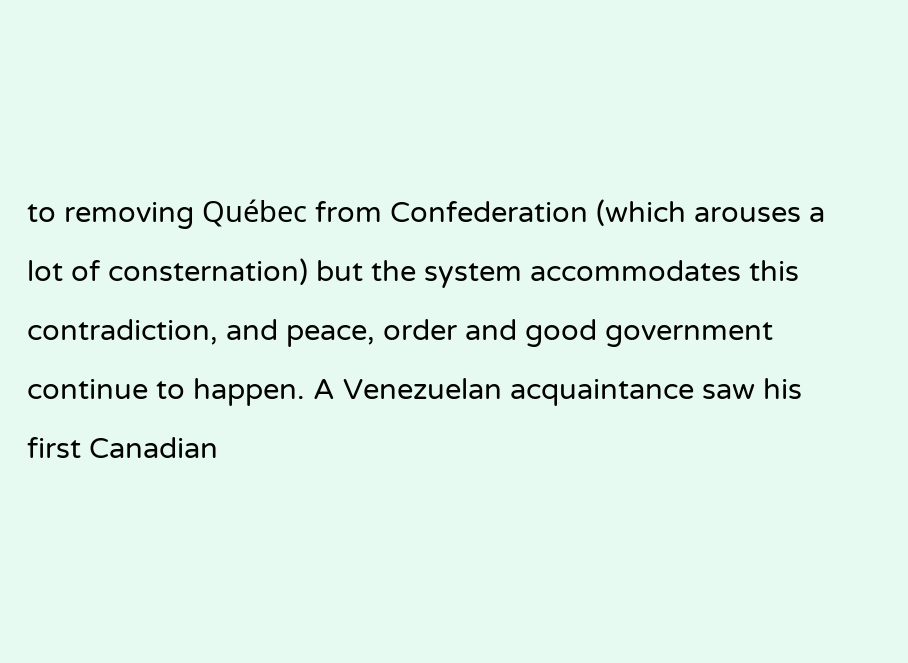to removing Québec from Confederation (which arouses a lot of consternation) but the system accommodates this contradiction, and peace, order and good government continue to happen. A Venezuelan acquaintance saw his first Canadian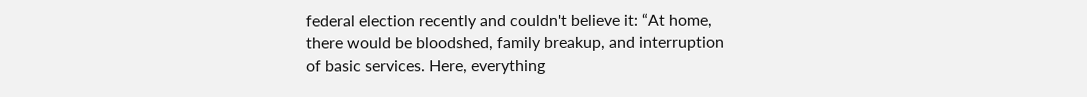federal election recently and couldn't believe it: “At home, there would be bloodshed, family breakup, and interruption of basic services. Here, everything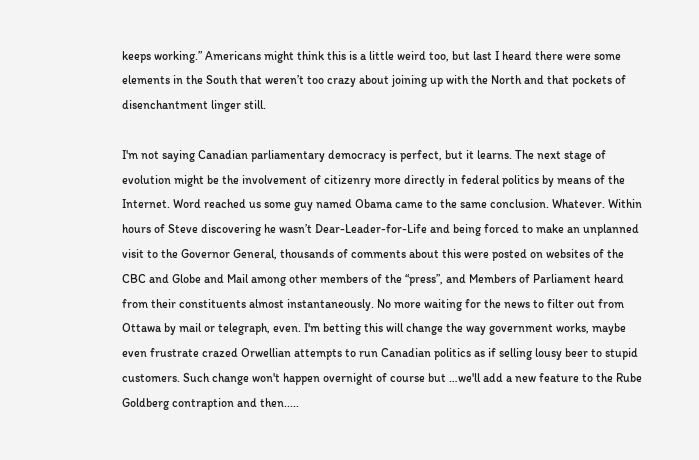keeps working.” Americans might think this is a little weird too, but last I heard there were some elements in the South that weren’t too crazy about joining up with the North and that pockets of disenchantment linger still.

I'm not saying Canadian parliamentary democracy is perfect, but it learns. The next stage of evolution might be the involvement of citizenry more directly in federal politics by means of the Internet. Word reached us some guy named Obama came to the same conclusion. Whatever. Within hours of Steve discovering he wasn’t Dear-Leader-for-Life and being forced to make an unplanned visit to the Governor General, thousands of comments about this were posted on websites of the CBC and Globe and Mail among other members of the “press”, and Members of Parliament heard from their constituents almost instantaneously. No more waiting for the news to filter out from Ottawa by mail or telegraph, even. I'm betting this will change the way government works, maybe even frustrate crazed Orwellian attempts to run Canadian politics as if selling lousy beer to stupid customers. Such change won't happen overnight of course but …we'll add a new feature to the Rube Goldberg contraption and then.....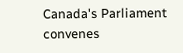Canada's Parliament convenes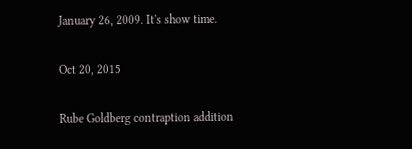January 26, 2009. It's show time.

Oct 20, 2015

Rube Goldberg contraption addition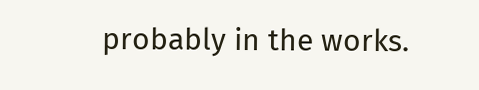probably in the works.